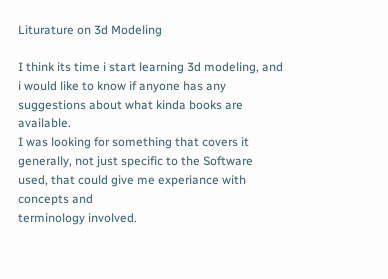Liturature on 3d Modeling

I think its time i start learning 3d modeling, and i would like to know if anyone has any suggestions about what kinda books are available.
I was looking for something that covers it generally, not just specific to the Software used, that could give me experiance with concepts and
terminology involved.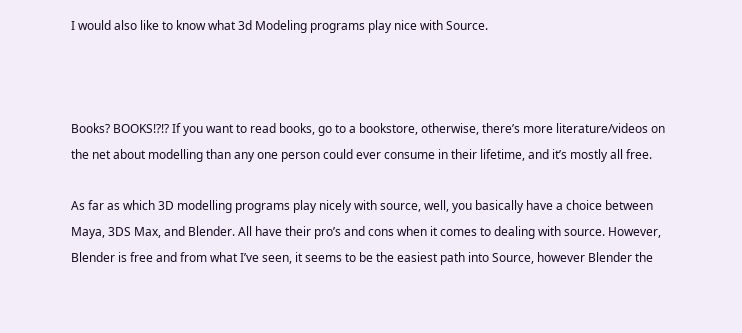I would also like to know what 3d Modeling programs play nice with Source.



Books? BOOKS!?!? If you want to read books, go to a bookstore, otherwise, there’s more literature/videos on the net about modelling than any one person could ever consume in their lifetime, and it’s mostly all free.

As far as which 3D modelling programs play nicely with source, well, you basically have a choice between Maya, 3DS Max, and Blender. All have their pro’s and cons when it comes to dealing with source. However, Blender is free and from what I’ve seen, it seems to be the easiest path into Source, however Blender the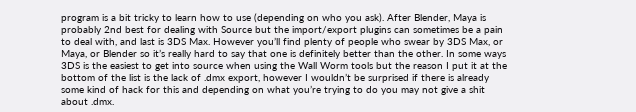program is a bit tricky to learn how to use (depending on who you ask). After Blender, Maya is probably 2nd best for dealing with Source but the import/export plugins can sometimes be a pain to deal with, and last is 3DS Max. However you’ll find plenty of people who swear by 3DS Max, or Maya, or Blender so it’s really hard to say that one is definitely better than the other. In some ways 3DS is the easiest to get into source when using the Wall Worm tools but the reason I put it at the bottom of the list is the lack of .dmx export, however I wouldn’t be surprised if there is already some kind of hack for this and depending on what you’re trying to do you may not give a shit about .dmx.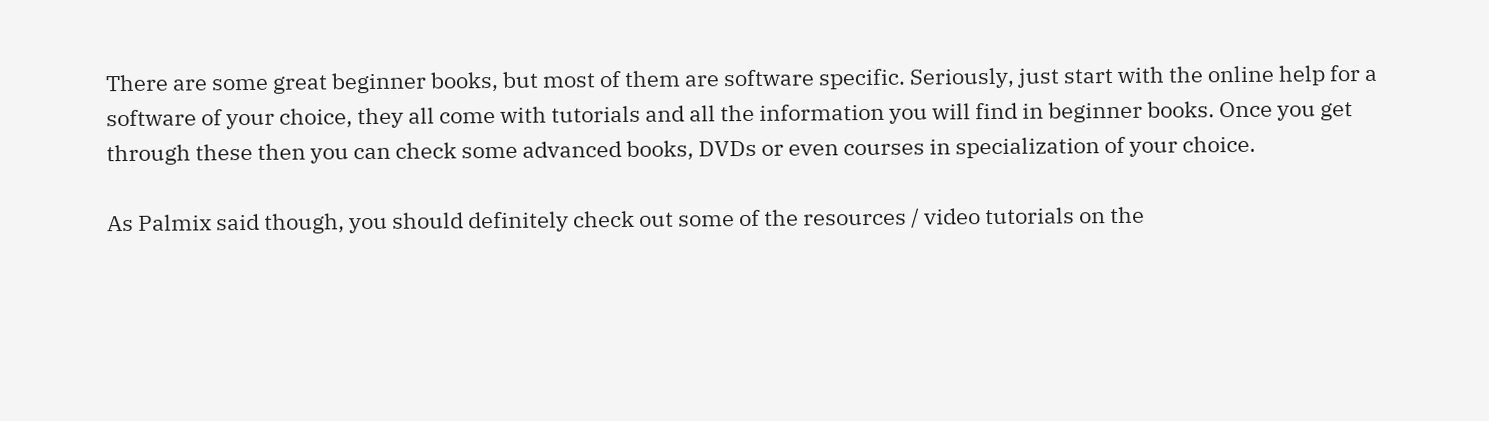There are some great beginner books, but most of them are software specific. Seriously, just start with the online help for a software of your choice, they all come with tutorials and all the information you will find in beginner books. Once you get through these then you can check some advanced books, DVDs or even courses in specialization of your choice.

As Palmix said though, you should definitely check out some of the resources / video tutorials on the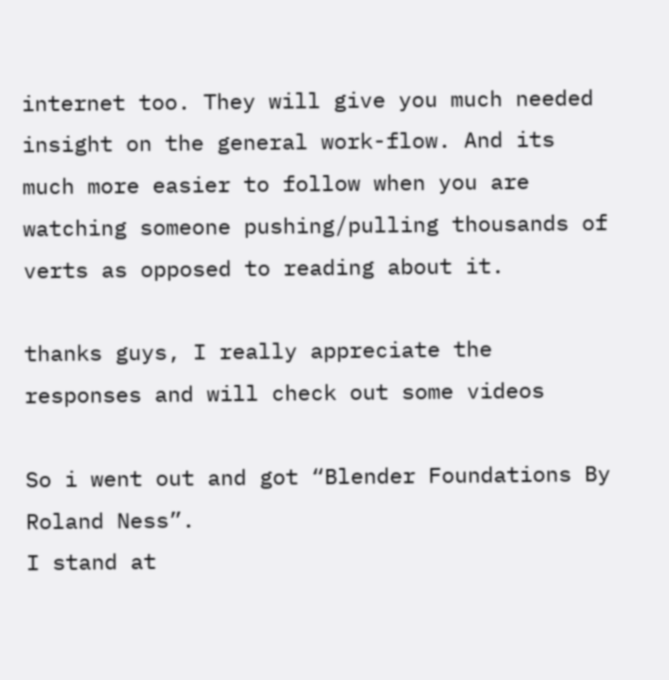internet too. They will give you much needed insight on the general work-flow. And its much more easier to follow when you are watching someone pushing/pulling thousands of verts as opposed to reading about it.

thanks guys, I really appreciate the responses and will check out some videos

So i went out and got “Blender Foundations By Roland Ness”.
I stand at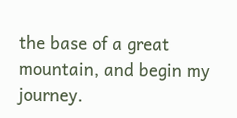the base of a great mountain, and begin my journey.